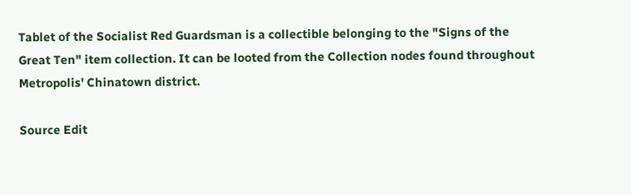Tablet of the Socialist Red Guardsman is a collectible belonging to the "Signs of the Great Ten" item collection. It can be looted from the Collection nodes found throughout Metropolis' Chinatown district.

Source Edit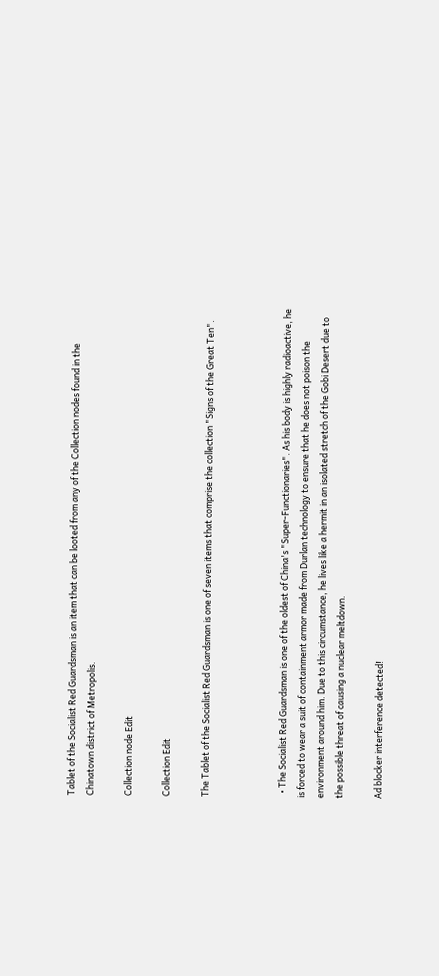Tablet of the Socialist Red Guardsman is an item that can be looted from any of the Collection nodes found in the Chinatown district of Metropolis.

Collection node Edit

Collection Edit

The Tablet of the Socialist Red Guardsman is one of seven items that comprise the collection "Signs of the Great Ten".



  • The Socialist Red Guardsman is one of the oldest of China's "Super-Functionaries". As his body is highly radioactive, he is forced to wear a suit of containment armor made from Durlan technology to ensure that he does not poison the environment around him. Due to this circumstance, he lives like a hermit in an isolated stretch of the Gobi Desert due to the possible threat of causing a nuclear meltdown.

Ad blocker interference detected!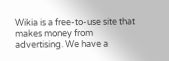Wikia is a free-to-use site that makes money from advertising. We have a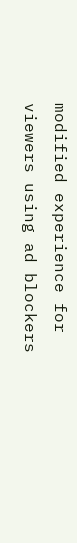modified experience for viewers using ad blockers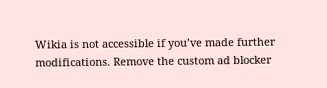Wikia is not accessible if you’ve made further modifications. Remove the custom ad blocker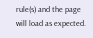rule(s) and the page will load as expected.